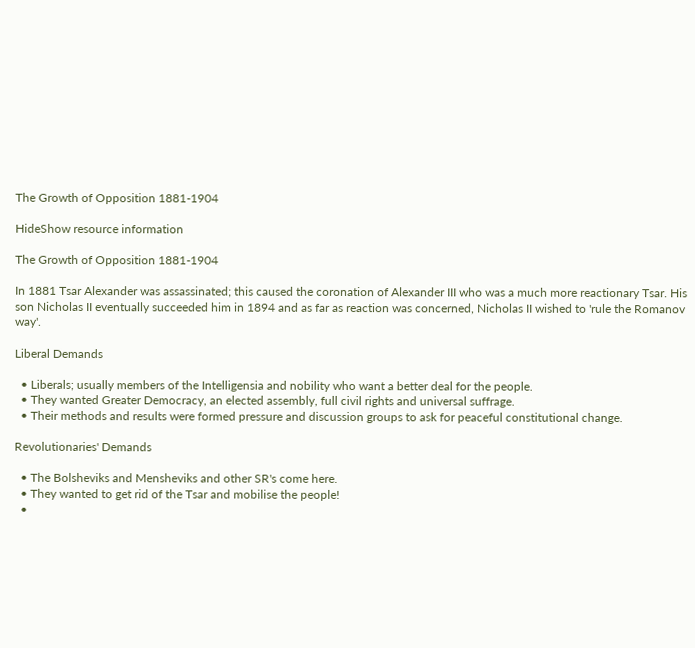The Growth of Opposition 1881-1904

HideShow resource information

The Growth of Opposition 1881-1904

In 1881 Tsar Alexander was assassinated; this caused the coronation of Alexander III who was a much more reactionary Tsar. His son Nicholas II eventually succeeded him in 1894 and as far as reaction was concerned, Nicholas II wished to 'rule the Romanov way'.

Liberal Demands

  • Liberals; usually members of the Intelligensia and nobility who want a better deal for the people.
  • They wanted Greater Democracy, an elected assembly, full civil rights and universal suffrage.
  • Their methods and results were formed pressure and discussion groups to ask for peaceful constitutional change.

Revolutionaries' Demands

  • The Bolsheviks and Mensheviks and other SR's come here.
  • They wanted to get rid of the Tsar and mobilise the people!
  •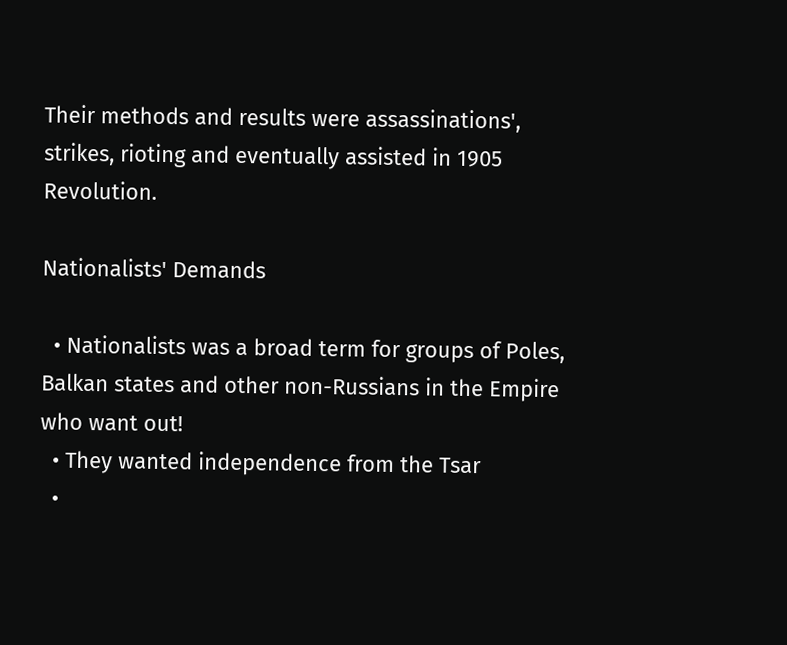Their methods and results were assassinations', strikes, rioting and eventually assisted in 1905 Revolution.

Nationalists' Demands

  • Nationalists was a broad term for groups of Poles, Balkan states and other non-Russians in the Empire who want out!
  • They wanted independence from the Tsar
  •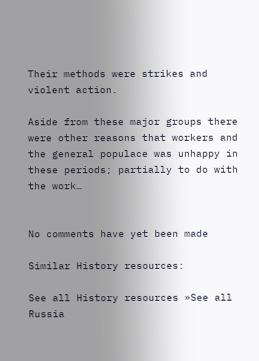Their methods were strikes and violent action.

Aside from these major groups there were other reasons that workers and the general populace was unhappy in these periods; partially to do with the work…


No comments have yet been made

Similar History resources:

See all History resources »See all Russia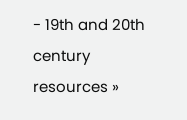- 19th and 20th century resources »